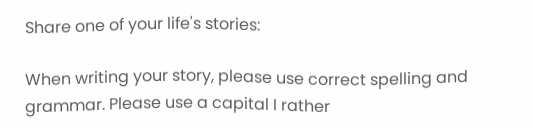Share one of your life's stories:

When writing your story, please use correct spelling and grammar. Please use a capital I rather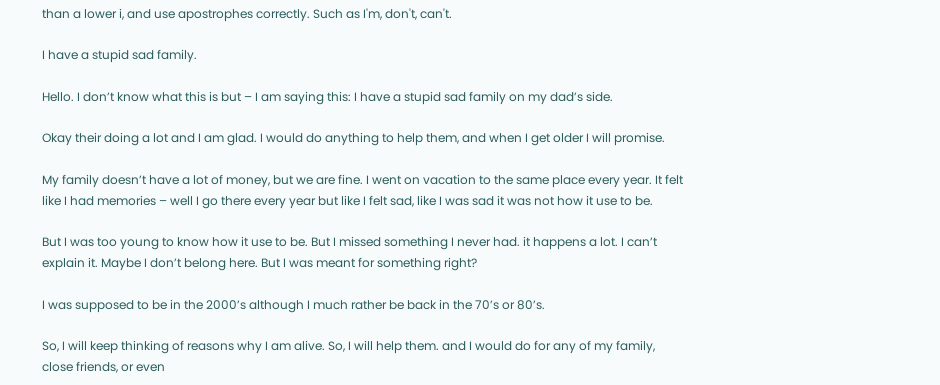than a lower i, and use apostrophes correctly. Such as I'm, don't, can't.

I have a stupid sad family.

Hello. I don’t know what this is but – I am saying this: I have a stupid sad family on my dad’s side.

Okay their doing a lot and I am glad. I would do anything to help them, and when I get older I will promise.

My family doesn’t have a lot of money, but we are fine. I went on vacation to the same place every year. It felt like I had memories – well I go there every year but like I felt sad, like I was sad it was not how it use to be.

But I was too young to know how it use to be. But I missed something I never had. it happens a lot. I can’t explain it. Maybe I don’t belong here. But I was meant for something right?

I was supposed to be in the 2000’s although I much rather be back in the 70’s or 80’s.

So, I will keep thinking of reasons why I am alive. So, I will help them. and I would do for any of my family, close friends, or even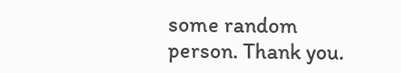some random person. Thank you.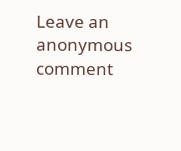Leave an anonymous comment